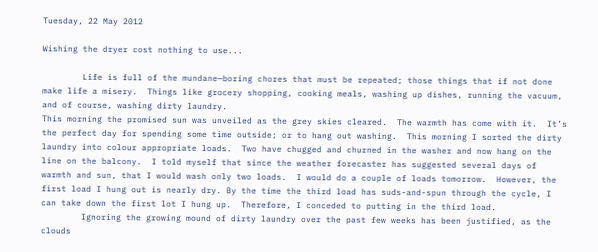Tuesday, 22 May 2012

Wishing the dryer cost nothing to use...

        Life is full of the mundane—boring chores that must be repeated; those things that if not done make life a misery.  Things like grocery shopping, cooking meals, washing up dishes, running the vacuum, and of course, washing dirty laundry.
This morning the promised sun was unveiled as the grey skies cleared.  The warmth has come with it.  It’s the perfect day for spending some time outside; or to hang out washing.  This morning I sorted the dirty laundry into colour appropriate loads.  Two have chugged and churned in the washer and now hang on the line on the balcony.  I told myself that since the weather forecaster has suggested several days of warmth and sun, that I would wash only two loads.  I would do a couple of loads tomorrow.  However, the first load I hung out is nearly dry. By the time the third load has suds-and-spun through the cycle, I can take down the first lot I hung up.  Therefore, I conceded to putting in the third load.
        Ignoring the growing mound of dirty laundry over the past few weeks has been justified, as the clouds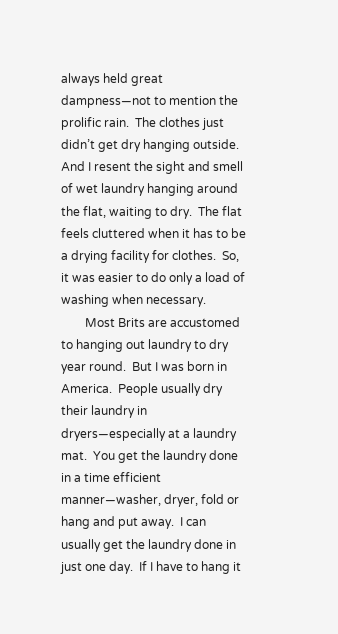always held great dampness—not to mention the prolific rain.  The clothes just didn’t get dry hanging outside.  And I resent the sight and smell of wet laundry hanging around the flat, waiting to dry.  The flat feels cluttered when it has to be a drying facility for clothes.  So, it was easier to do only a load of washing when necessary.
        Most Brits are accustomed to hanging out laundry to dry year round.  But I was born in America.  People usually dry their laundry in dryers—especially at a laundry mat.  You get the laundry done in a time efficient manner—washer, dryer, fold or hang and put away.  I can usually get the laundry done in just one day.  If I have to hang it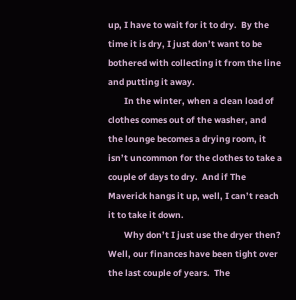up, I have to wait for it to dry.  By the time it is dry, I just don’t want to be bothered with collecting it from the line and putting it away.
        In the winter, when a clean load of clothes comes out of the washer, and the lounge becomes a drying room, it isn’t uncommon for the clothes to take a couple of days to dry.  And if The Maverick hangs it up, well, I can’t reach it to take it down.
        Why don’t I just use the dryer then?  Well, our finances have been tight over the last couple of years.  The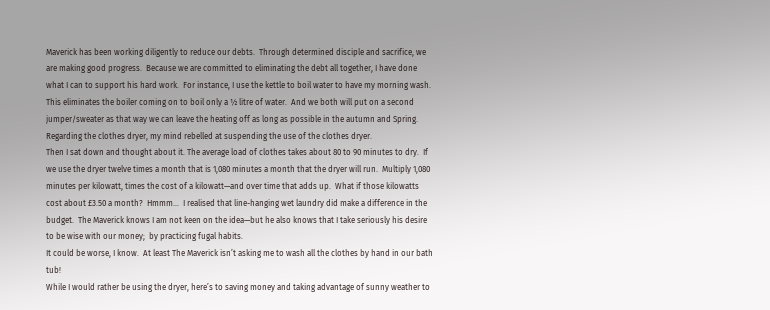Maverick has been working diligently to reduce our debts.  Through determined disciple and sacrifice, we are making good progress.  Because we are committed to eliminating the debt all together, I have done what I can to support his hard work.  For instance, I use the kettle to boil water to have my morning wash.  This eliminates the boiler coming on to boil only a ½ litre of water.  And we both will put on a second jumper/sweater as that way we can leave the heating off as long as possible in the autumn and Spring.
Regarding the clothes dryer, my mind rebelled at suspending the use of the clothes dryer.
Then I sat down and thought about it. The average load of clothes takes about 80 to 90 minutes to dry.  If we use the dryer twelve times a month that is 1,080 minutes a month that the dryer will run.  Multiply 1,080 minutes per kilowatt, times the cost of a kilowatt—and over time that adds up.  What if those kilowatts cost about £3.50 a month?  Hmmm...  I realised that line-hanging wet laundry did make a difference in the budget.  The Maverick knows I am not keen on the idea—but he also knows that I take seriously his desire to be wise with our money;  by practicing fugal habits.
It could be worse, I know.  At least The Maverick isn’t asking me to wash all the clothes by hand in our bath tub!
While I would rather be using the dryer, here’s to saving money and taking advantage of sunny weather to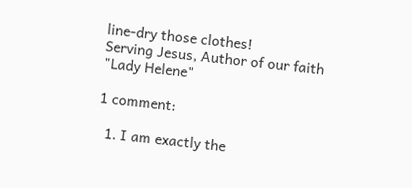line-dry those clothes!
Serving Jesus, Author of our faith
"Lady Helene"

1 comment:

  1. I am exactly the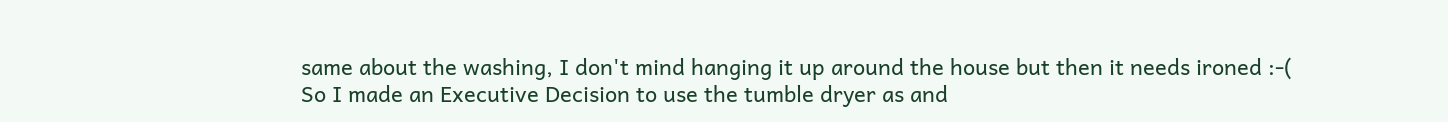same about the washing, I don't mind hanging it up around the house but then it needs ironed :-( So I made an Executive Decision to use the tumble dryer as and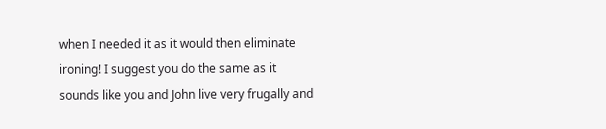when I needed it as it would then eliminate ironing! I suggest you do the same as it sounds like you and John live very frugally and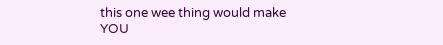this one wee thing would make YOU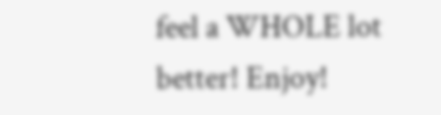feel a WHOLE lot better! Enjoy!